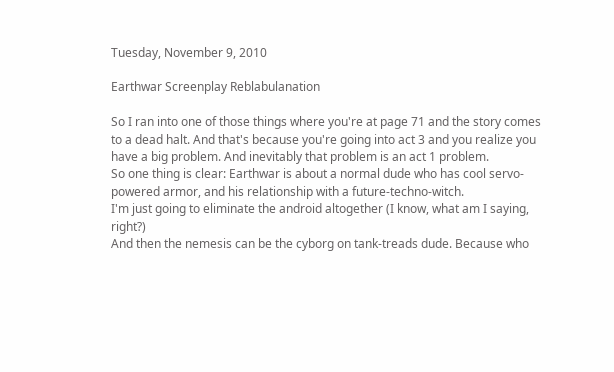Tuesday, November 9, 2010

Earthwar Screenplay Reblabulanation

So I ran into one of those things where you're at page 71 and the story comes to a dead halt. And that's because you're going into act 3 and you realize you have a big problem. And inevitably that problem is an act 1 problem.
So one thing is clear: Earthwar is about a normal dude who has cool servo-powered armor, and his relationship with a future-techno-witch.
I'm just going to eliminate the android altogether (I know, what am I saying, right?)
And then the nemesis can be the cyborg on tank-treads dude. Because who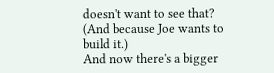doesn't want to see that? (And because Joe wants to build it.)
And now there's a bigger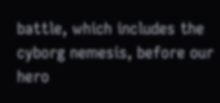battle, which includes the cyborg nemesis, before our hero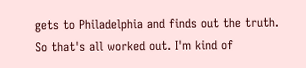gets to Philadelphia and finds out the truth.
So that's all worked out. I'm kind of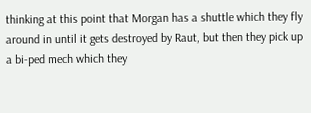thinking at this point that Morgan has a shuttle which they fly around in until it gets destroyed by Raut, but then they pick up a bi-ped mech which they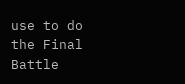use to do the Final Battle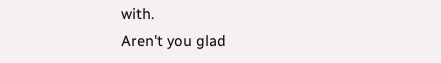with.
Aren't you glad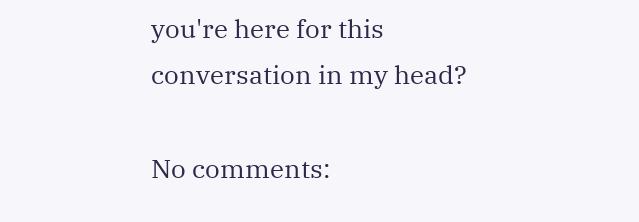you're here for this conversation in my head?

No comments: